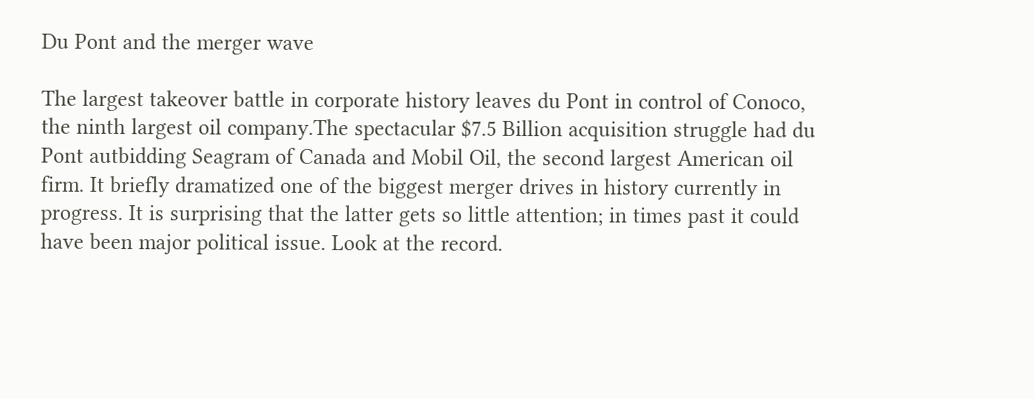Du Pont and the merger wave

The largest takeover battle in corporate history leaves du Pont in control of Conoco, the ninth largest oil company.The spectacular $7.5 Billion acquisition struggle had du Pont autbidding Seagram of Canada and Mobil Oil, the second largest American oil firm. It briefly dramatized one of the biggest merger drives in history currently in progress. It is surprising that the latter gets so little attention; in times past it could have been major political issue. Look at the record.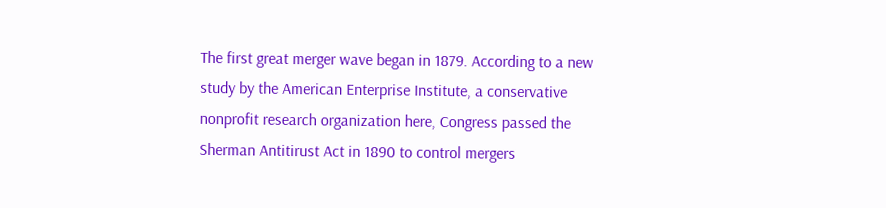The first great merger wave began in 1879. According to a new study by the American Enterprise Institute, a conservative nonprofit research organization here, Congress passed the Sherman Antitirust Act in 1890 to control mergers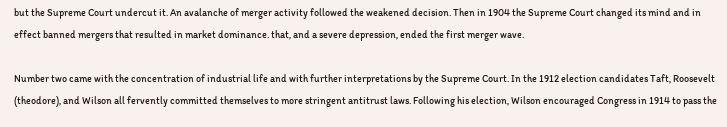but the Supreme Court undercut it. An avalanche of merger activity followed the weakened decision. Then in 1904 the Supreme Court changed its mind and in effect banned mergers that resulted in market dominance. that, and a severe depression, ended the first merger wave.

Number two came with the concentration of industrial life and with further interpretations by the Supreme Court. In the 1912 election candidates Taft, Roosevelt (theodore), and Wilson all fervently committed themselves to more stringent antitrust laws. Following his election, Wilson encouraged Congress in 1914 to pass the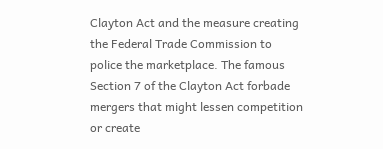Clayton Act and the measure creating the Federal Trade Commission to police the marketplace. The famous Section 7 of the Clayton Act forbade mergers that might lessen competition or create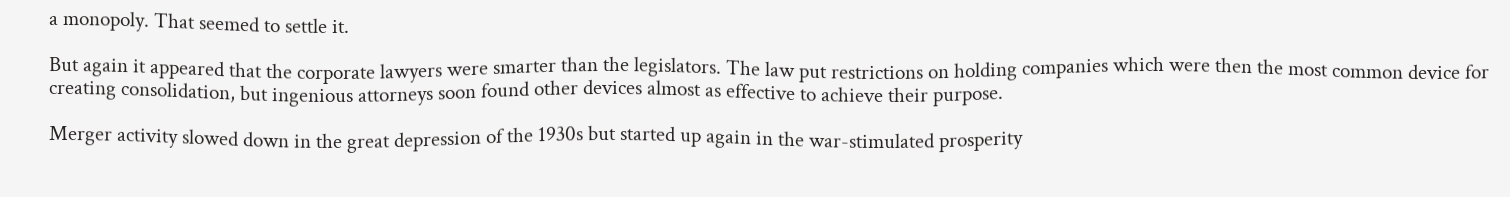a monopoly. That seemed to settle it.

But again it appeared that the corporate lawyers were smarter than the legislators. The law put restrictions on holding companies which were then the most common device for creating consolidation, but ingenious attorneys soon found other devices almost as effective to achieve their purpose.

Merger activity slowed down in the great depression of the 1930s but started up again in the war-stimulated prosperity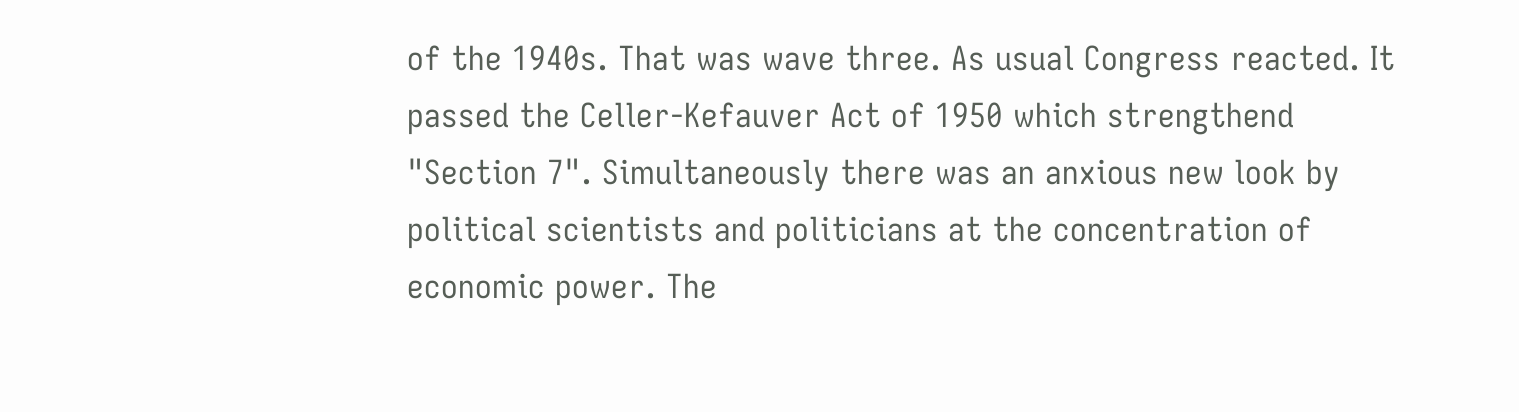of the 1940s. That was wave three. As usual Congress reacted. It passed the Celler-Kefauver Act of 1950 which strengthend "Section 7". Simultaneously there was an anxious new look by political scientists and politicians at the concentration of economic power. The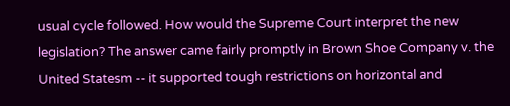usual cycle followed. How would the Supreme Court interpret the new legislation? The answer came fairly promptly in Brown Shoe Company v. the United Statesm -- it supported tough restrictions on horizontal and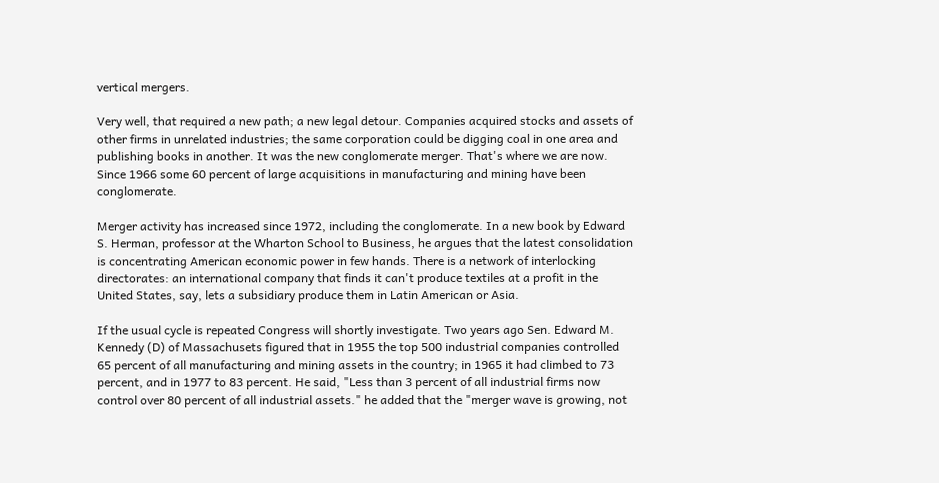vertical mergers.

Very well, that required a new path; a new legal detour. Companies acquired stocks and assets of other firms in unrelated industries; the same corporation could be digging coal in one area and publishing books in another. It was the new conglomerate merger. That's where we are now. Since 1966 some 60 percent of large acquisitions in manufacturing and mining have been conglomerate.

Merger activity has increased since 1972, including the conglomerate. In a new book by Edward S. Herman, professor at the Wharton School to Business, he argues that the latest consolidation is concentrating American economic power in few hands. There is a network of interlocking directorates: an international company that finds it can't produce textiles at a profit in the United States, say, lets a subsidiary produce them in Latin American or Asia.

If the usual cycle is repeated Congress will shortly investigate. Two years ago Sen. Edward M. Kennedy (D) of Massachusets figured that in 1955 the top 500 industrial companies controlled 65 percent of all manufacturing and mining assets in the country; in 1965 it had climbed to 73 percent, and in 1977 to 83 percent. He said, "Less than 3 percent of all industrial firms now control over 80 percent of all industrial assets." he added that the "merger wave is growing, not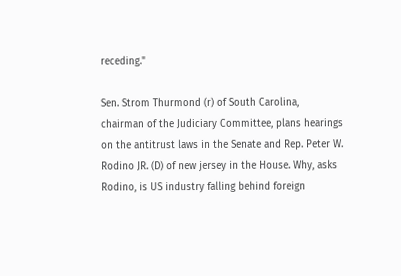receding."

Sen. Strom Thurmond (r) of South Carolina, chairman of the Judiciary Committee, plans hearings on the antitrust laws in the Senate and Rep. Peter W. Rodino JR. (D) of new jersey in the House. Why, asks Rodino, is US industry falling behind foreign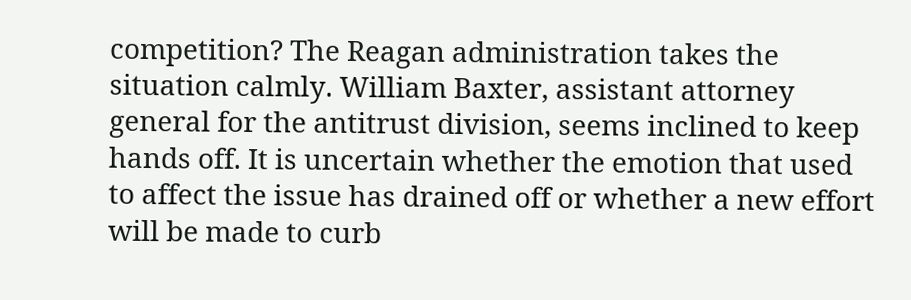competition? The Reagan administration takes the situation calmly. William Baxter, assistant attorney general for the antitrust division, seems inclined to keep hands off. It is uncertain whether the emotion that used to affect the issue has drained off or whether a new effort will be made to curb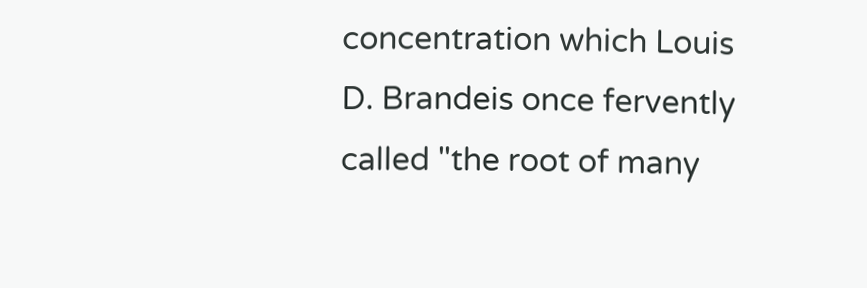concentration which Louis D. Brandeis once fervently called "the root of many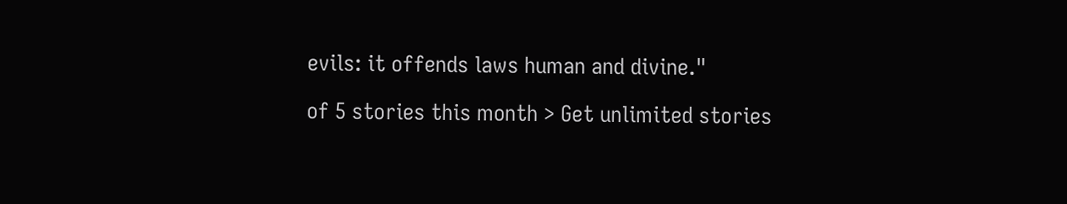evils: it offends laws human and divine."

of 5 stories this month > Get unlimited stories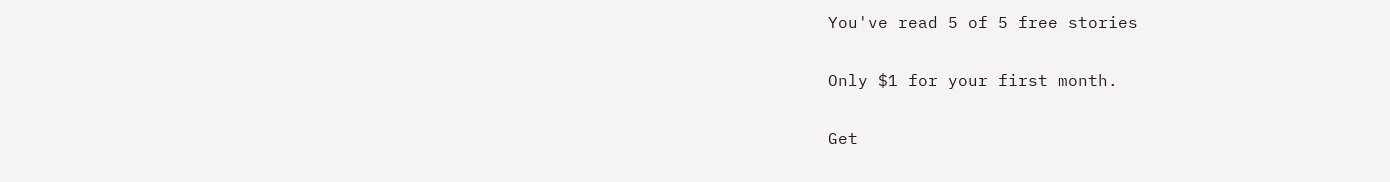You've read 5 of 5 free stories

Only $1 for your first month.

Get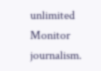unlimited Monitor journalism.